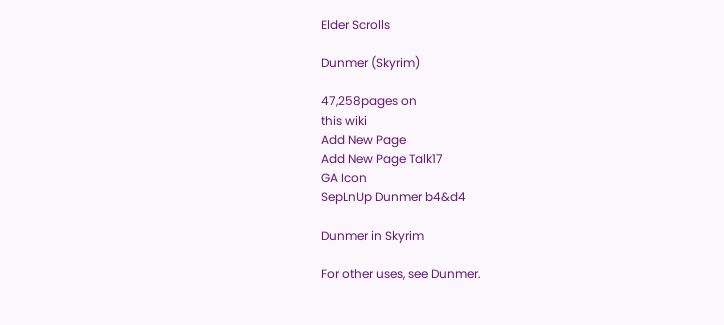Elder Scrolls

Dunmer (Skyrim)

47,258pages on
this wiki
Add New Page
Add New Page Talk17
GA Icon
SepLnUp Dunmer b4&d4

Dunmer in Skyrim

For other uses, see Dunmer.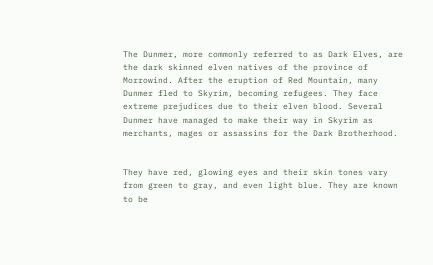The Dunmer, more commonly referred to as Dark Elves, are the dark skinned elven natives of the province of Morrowind. After the eruption of Red Mountain, many Dunmer fled to Skyrim, becoming refugees. They face extreme prejudices due to their elven blood. Several Dunmer have managed to make their way in Skyrim as merchants, mages or assassins for the Dark Brotherhood.


They have red, glowing eyes and their skin tones vary from green to gray, and even light blue. They are known to be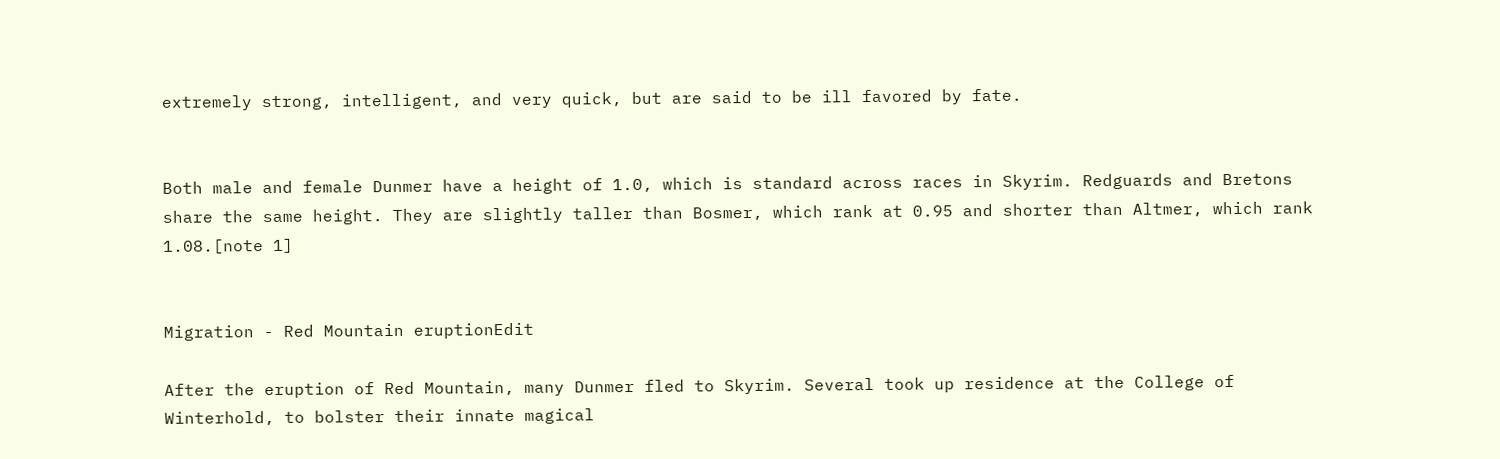extremely strong, intelligent, and very quick, but are said to be ill favored by fate.


Both male and female Dunmer have a height of 1.0, which is standard across races in Skyrim. Redguards and Bretons share the same height. They are slightly taller than Bosmer, which rank at 0.95 and shorter than Altmer, which rank 1.08.[note 1]


Migration - Red Mountain eruptionEdit

After the eruption of Red Mountain, many Dunmer fled to Skyrim. Several took up residence at the College of Winterhold, to bolster their innate magical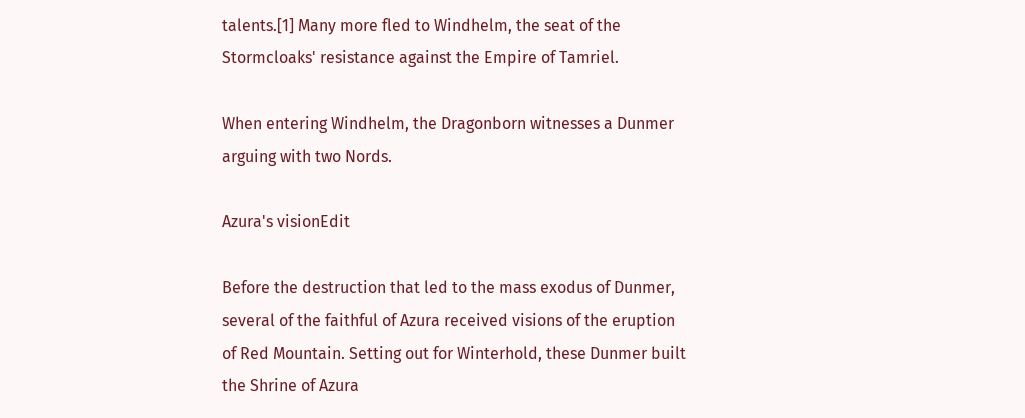talents.[1] Many more fled to Windhelm, the seat of the Stormcloaks' resistance against the Empire of Tamriel.

When entering Windhelm, the Dragonborn witnesses a Dunmer arguing with two Nords.

Azura's visionEdit

Before the destruction that led to the mass exodus of Dunmer, several of the faithful of Azura received visions of the eruption of Red Mountain. Setting out for Winterhold, these Dunmer built the Shrine of Azura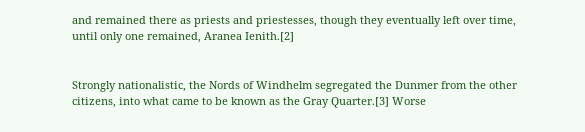and remained there as priests and priestesses, though they eventually left over time, until only one remained, Aranea Ienith.[2]


Strongly nationalistic, the Nords of Windhelm segregated the Dunmer from the other citizens, into what came to be known as the Gray Quarter.[3] Worse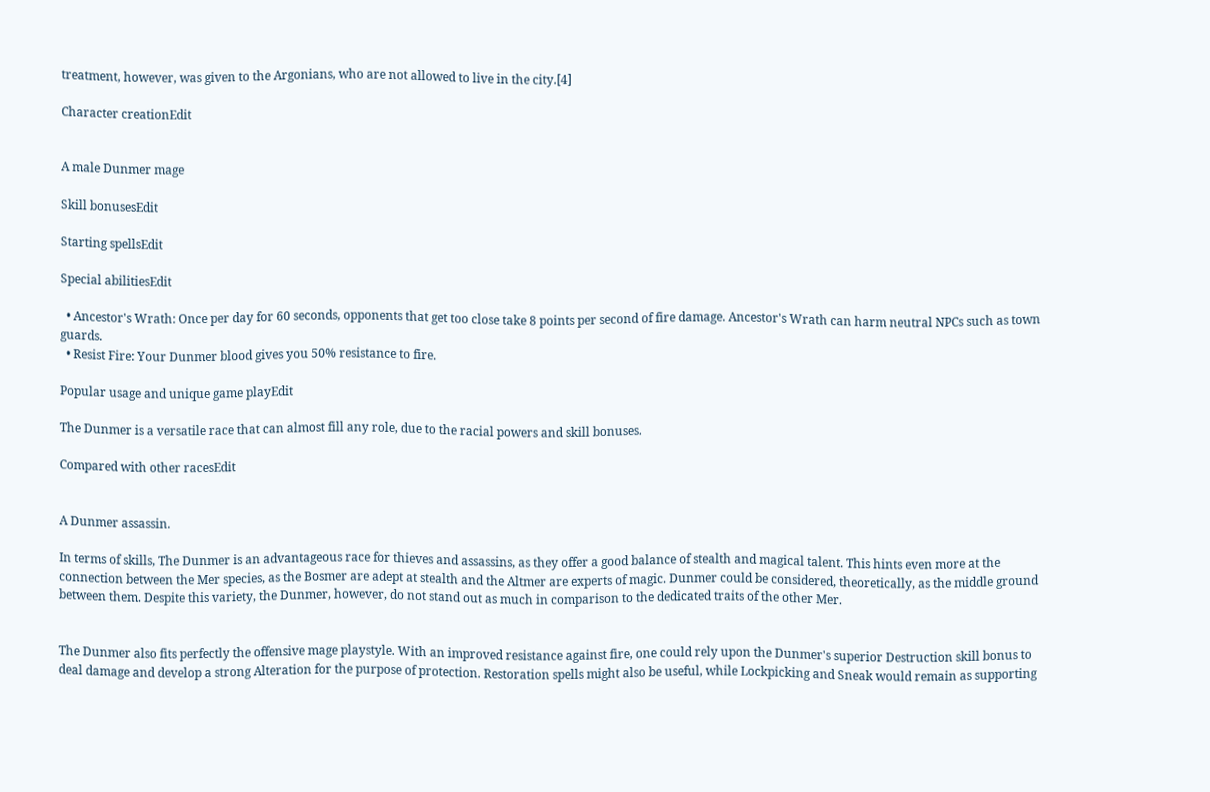treatment, however, was given to the Argonians, who are not allowed to live in the city.[4]

Character creationEdit


A male Dunmer mage

Skill bonusesEdit

Starting spellsEdit

Special abilitiesEdit

  • Ancestor's Wrath: Once per day for 60 seconds, opponents that get too close take 8 points per second of fire damage. Ancestor's Wrath can harm neutral NPCs such as town guards.
  • Resist Fire: Your Dunmer blood gives you 50% resistance to fire.

Popular usage and unique game playEdit

The Dunmer is a versatile race that can almost fill any role, due to the racial powers and skill bonuses.

Compared with other racesEdit


A Dunmer assassin.

In terms of skills, The Dunmer is an advantageous race for thieves and assassins, as they offer a good balance of stealth and magical talent. This hints even more at the connection between the Mer species, as the Bosmer are adept at stealth and the Altmer are experts of magic. Dunmer could be considered, theoretically, as the middle ground between them. Despite this variety, the Dunmer, however, do not stand out as much in comparison to the dedicated traits of the other Mer.


The Dunmer also fits perfectly the offensive mage playstyle. With an improved resistance against fire, one could rely upon the Dunmer's superior Destruction skill bonus to deal damage and develop a strong Alteration for the purpose of protection. Restoration spells might also be useful, while Lockpicking and Sneak would remain as supporting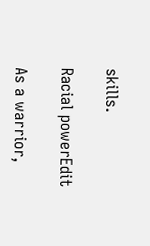skills.

Racial powerEdit

As a warrior,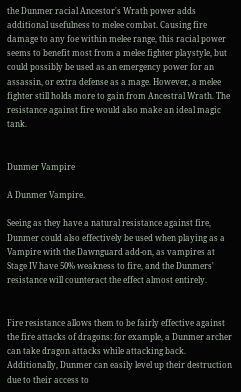the Dunmer racial Ancestor's Wrath power adds additional usefulness to melee combat. Causing fire damage to any foe within melee range, this racial power seems to benefit most from a melee fighter playstyle, but could possibly be used as an emergency power for an assassin, or extra defense as a mage. However, a melee fighter still holds more to gain from Ancestral Wrath. The resistance against fire would also make an ideal magic tank.


Dunmer Vampire

A Dunmer Vampire.

Seeing as they have a natural resistance against fire, Dunmer could also effectively be used when playing as a Vampire with the Dawnguard add-on, as vampires at Stage IV have 50% weakness to fire, and the Dunmers' resistance will counteract the effect almost entirely.


Fire resistance allows them to be fairly effective against the fire attacks of dragons: for example, a Dunmer archer can take dragon attacks while attacking back. Additionally, Dunmer can easily level up their destruction due to their access to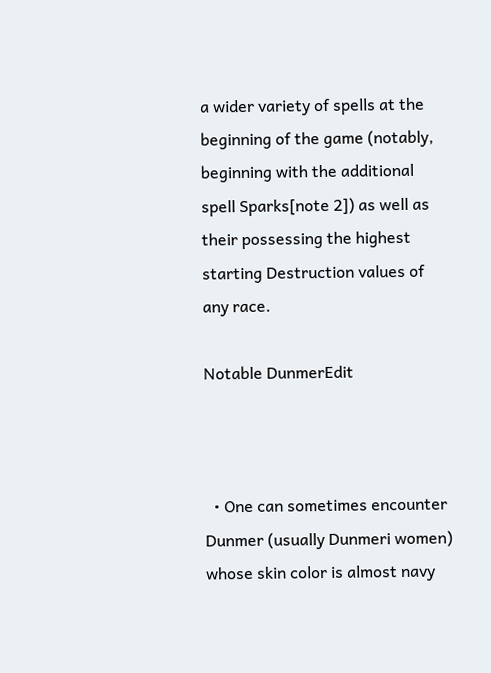a wider variety of spells at the beginning of the game (notably, beginning with the additional spell Sparks[note 2]) as well as their possessing the highest starting Destruction values of any race.

Notable DunmerEdit



  • One can sometimes encounter Dunmer (usually Dunmeri women) whose skin color is almost navy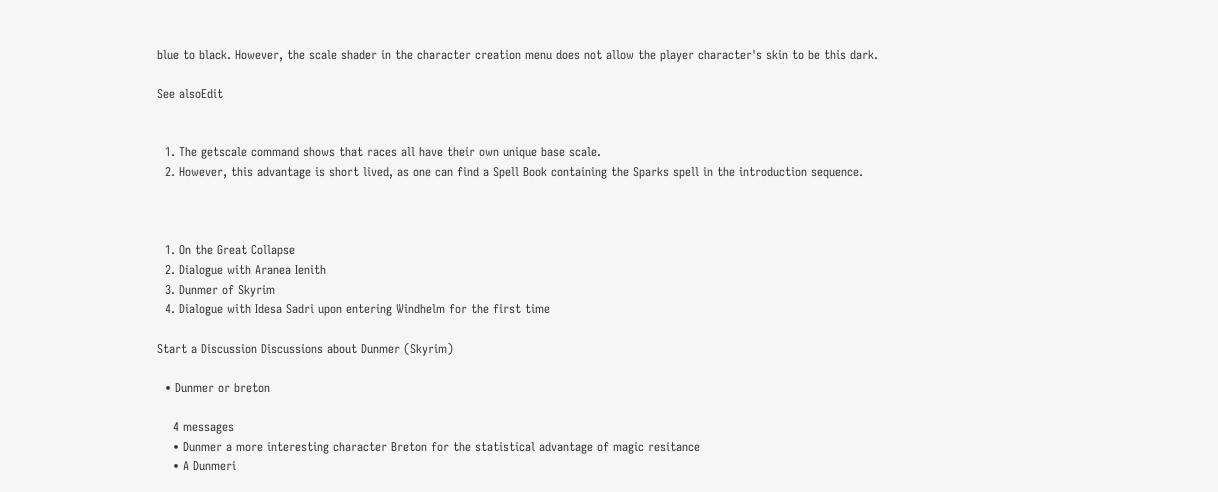blue to black. However, the scale shader in the character creation menu does not allow the player character's skin to be this dark.

See alsoEdit


  1. The getscale command shows that races all have their own unique base scale.
  2. However, this advantage is short lived, as one can find a Spell Book containing the Sparks spell in the introduction sequence.



  1. On the Great Collapse
  2. Dialogue with Aranea Ienith
  3. Dunmer of Skyrim
  4. Dialogue with Idesa Sadri upon entering Windhelm for the first time

Start a Discussion Discussions about Dunmer (Skyrim)

  • Dunmer or breton

    4 messages
    • Dunmer a more interesting character Breton for the statistical advantage of magic resitance
    • A Dunmeri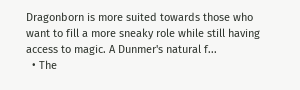Dragonborn is more suited towards those who want to fill a more sneaky role while still having access to magic. A Dunmer's natural f...
  • The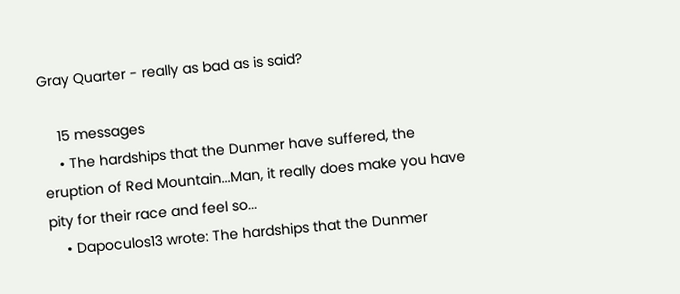Gray Quarter - really as bad as is said?

    15 messages
    • The hardships that the Dunmer have suffered, the eruption of Red Mountain...Man, it really does make you have pity for their race and feel so...
    • Dapoculos13 wrote: The hardships that the Dunmer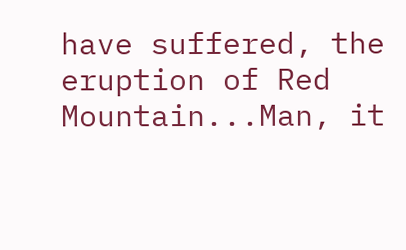have suffered, the eruption of Red Mountain...Man, it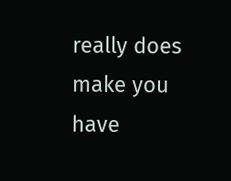really does make you have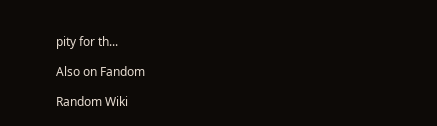pity for th...

Also on Fandom

Random Wiki